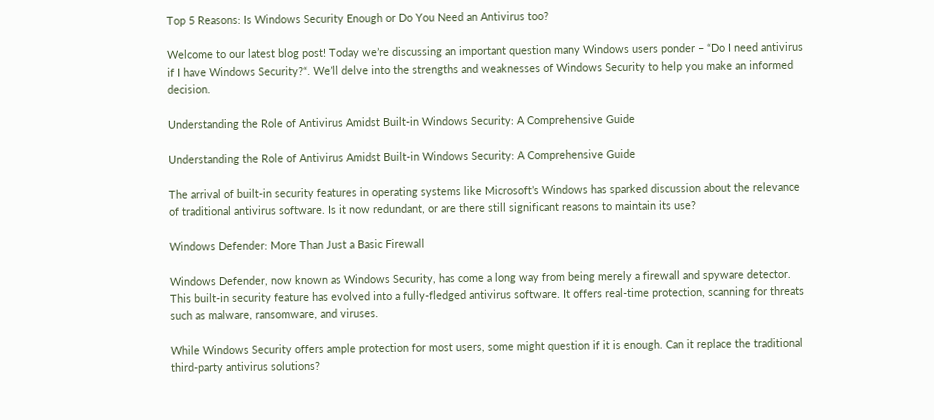Top 5 Reasons: Is Windows Security Enough or Do You Need an Antivirus too?

Welcome to our latest blog post! Today we’re discussing an important question many Windows users ponder – “Do I need antivirus if I have Windows Security?“. We’ll delve into the strengths and weaknesses of Windows Security to help you make an informed decision.

Understanding the Role of Antivirus Amidst Built-in Windows Security: A Comprehensive Guide

Understanding the Role of Antivirus Amidst Built-in Windows Security: A Comprehensive Guide

The arrival of built-in security features in operating systems like Microsoft’s Windows has sparked discussion about the relevance of traditional antivirus software. Is it now redundant, or are there still significant reasons to maintain its use?

Windows Defender: More Than Just a Basic Firewall

Windows Defender, now known as Windows Security, has come a long way from being merely a firewall and spyware detector. This built-in security feature has evolved into a fully-fledged antivirus software. It offers real-time protection, scanning for threats such as malware, ransomware, and viruses.

While Windows Security offers ample protection for most users, some might question if it is enough. Can it replace the traditional third-party antivirus solutions?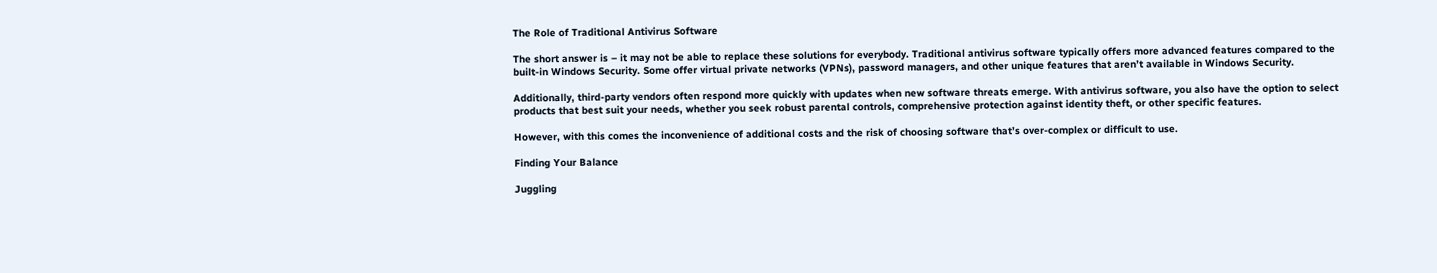The Role of Traditional Antivirus Software

The short answer is – it may not be able to replace these solutions for everybody. Traditional antivirus software typically offers more advanced features compared to the built-in Windows Security. Some offer virtual private networks (VPNs), password managers, and other unique features that aren’t available in Windows Security.

Additionally, third-party vendors often respond more quickly with updates when new software threats emerge. With antivirus software, you also have the option to select products that best suit your needs, whether you seek robust parental controls, comprehensive protection against identity theft, or other specific features.

However, with this comes the inconvenience of additional costs and the risk of choosing software that’s over-complex or difficult to use.

Finding Your Balance

Juggling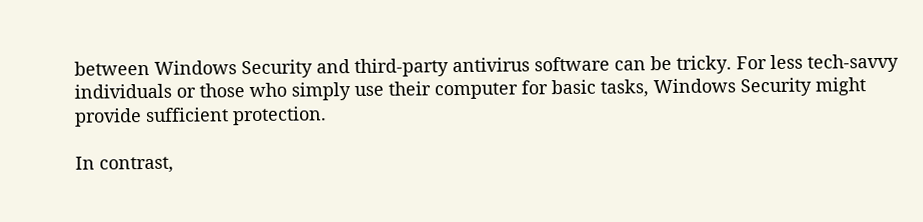between Windows Security and third-party antivirus software can be tricky. For less tech-savvy individuals or those who simply use their computer for basic tasks, Windows Security might provide sufficient protection.

In contrast,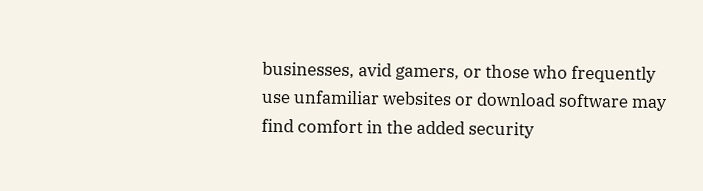businesses, avid gamers, or those who frequently use unfamiliar websites or download software may find comfort in the added security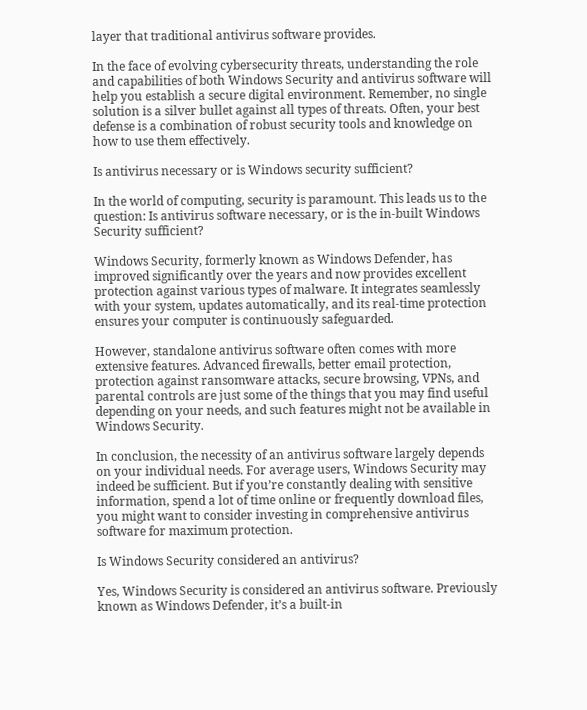layer that traditional antivirus software provides.

In the face of evolving cybersecurity threats, understanding the role and capabilities of both Windows Security and antivirus software will help you establish a secure digital environment. Remember, no single solution is a silver bullet against all types of threats. Often, your best defense is a combination of robust security tools and knowledge on how to use them effectively.

Is antivirus necessary or is Windows security sufficient?

In the world of computing, security is paramount. This leads us to the question: Is antivirus software necessary, or is the in-built Windows Security sufficient?

Windows Security, formerly known as Windows Defender, has improved significantly over the years and now provides excellent protection against various types of malware. It integrates seamlessly with your system, updates automatically, and its real-time protection ensures your computer is continuously safeguarded.

However, standalone antivirus software often comes with more extensive features. Advanced firewalls, better email protection, protection against ransomware attacks, secure browsing, VPNs, and parental controls are just some of the things that you may find useful depending on your needs, and such features might not be available in Windows Security.

In conclusion, the necessity of an antivirus software largely depends on your individual needs. For average users, Windows Security may indeed be sufficient. But if you’re constantly dealing with sensitive information, spend a lot of time online or frequently download files, you might want to consider investing in comprehensive antivirus software for maximum protection.

Is Windows Security considered an antivirus?

Yes, Windows Security is considered an antivirus software. Previously known as Windows Defender, it’s a built-in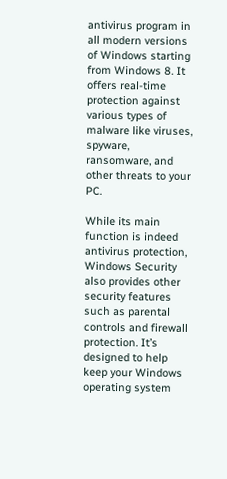antivirus program in all modern versions of Windows starting from Windows 8. It offers real-time protection against various types of malware like viruses, spyware, ransomware, and other threats to your PC.

While its main function is indeed antivirus protection, Windows Security also provides other security features such as parental controls and firewall protection. It’s designed to help keep your Windows operating system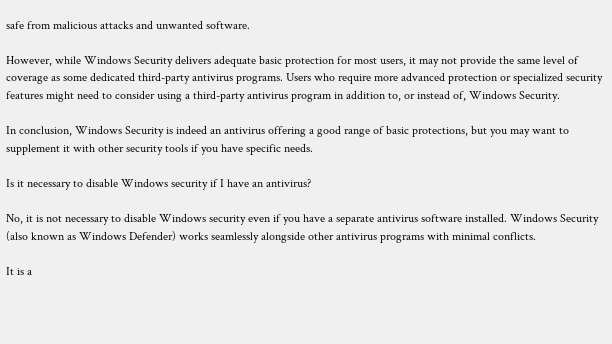safe from malicious attacks and unwanted software.

However, while Windows Security delivers adequate basic protection for most users, it may not provide the same level of coverage as some dedicated third-party antivirus programs. Users who require more advanced protection or specialized security features might need to consider using a third-party antivirus program in addition to, or instead of, Windows Security.

In conclusion, Windows Security is indeed an antivirus offering a good range of basic protections, but you may want to supplement it with other security tools if you have specific needs.

Is it necessary to disable Windows security if I have an antivirus?

No, it is not necessary to disable Windows security even if you have a separate antivirus software installed. Windows Security (also known as Windows Defender) works seamlessly alongside other antivirus programs with minimal conflicts.

It is a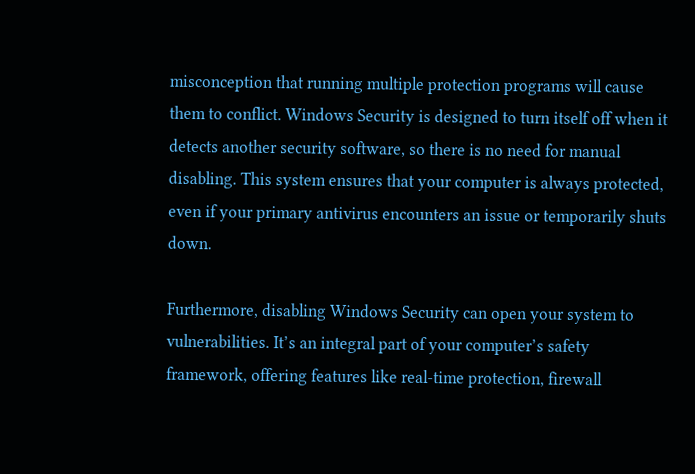misconception that running multiple protection programs will cause them to conflict. Windows Security is designed to turn itself off when it detects another security software, so there is no need for manual disabling. This system ensures that your computer is always protected, even if your primary antivirus encounters an issue or temporarily shuts down.

Furthermore, disabling Windows Security can open your system to vulnerabilities. It’s an integral part of your computer’s safety framework, offering features like real-time protection, firewall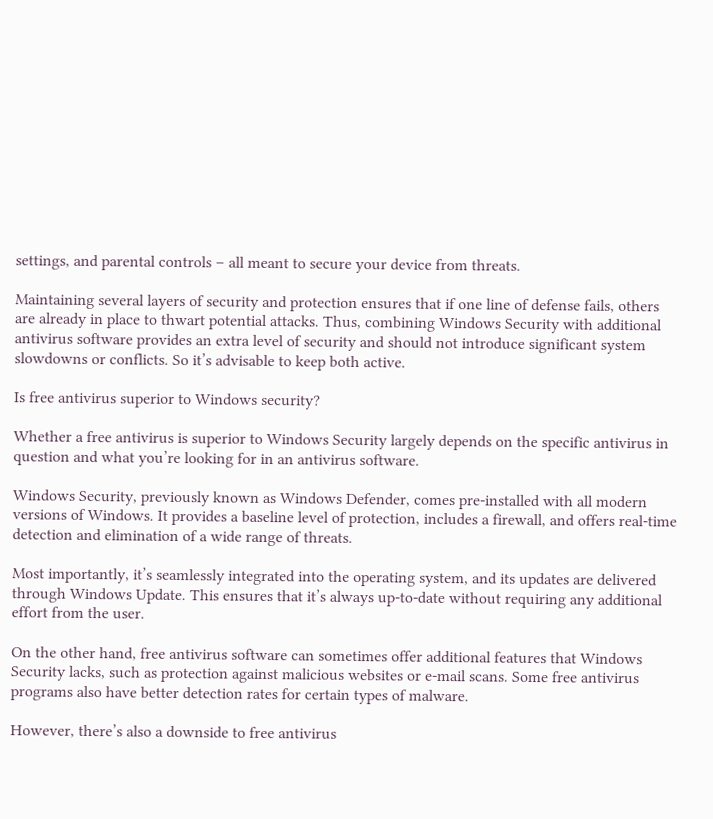settings, and parental controls – all meant to secure your device from threats.

Maintaining several layers of security and protection ensures that if one line of defense fails, others are already in place to thwart potential attacks. Thus, combining Windows Security with additional antivirus software provides an extra level of security and should not introduce significant system slowdowns or conflicts. So it’s advisable to keep both active.

Is free antivirus superior to Windows security?

Whether a free antivirus is superior to Windows Security largely depends on the specific antivirus in question and what you’re looking for in an antivirus software.

Windows Security, previously known as Windows Defender, comes pre-installed with all modern versions of Windows. It provides a baseline level of protection, includes a firewall, and offers real-time detection and elimination of a wide range of threats.

Most importantly, it’s seamlessly integrated into the operating system, and its updates are delivered through Windows Update. This ensures that it’s always up-to-date without requiring any additional effort from the user.

On the other hand, free antivirus software can sometimes offer additional features that Windows Security lacks, such as protection against malicious websites or e-mail scans. Some free antivirus programs also have better detection rates for certain types of malware.

However, there’s also a downside to free antivirus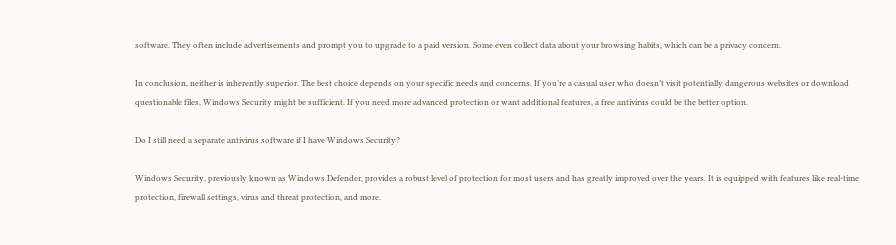software. They often include advertisements and prompt you to upgrade to a paid version. Some even collect data about your browsing habits, which can be a privacy concern.

In conclusion, neither is inherently superior. The best choice depends on your specific needs and concerns. If you’re a casual user who doesn’t visit potentially dangerous websites or download questionable files, Windows Security might be sufficient. If you need more advanced protection or want additional features, a free antivirus could be the better option.

Do I still need a separate antivirus software if I have Windows Security?

Windows Security, previously known as Windows Defender, provides a robust level of protection for most users and has greatly improved over the years. It is equipped with features like real-time protection, firewall settings, virus and threat protection, and more.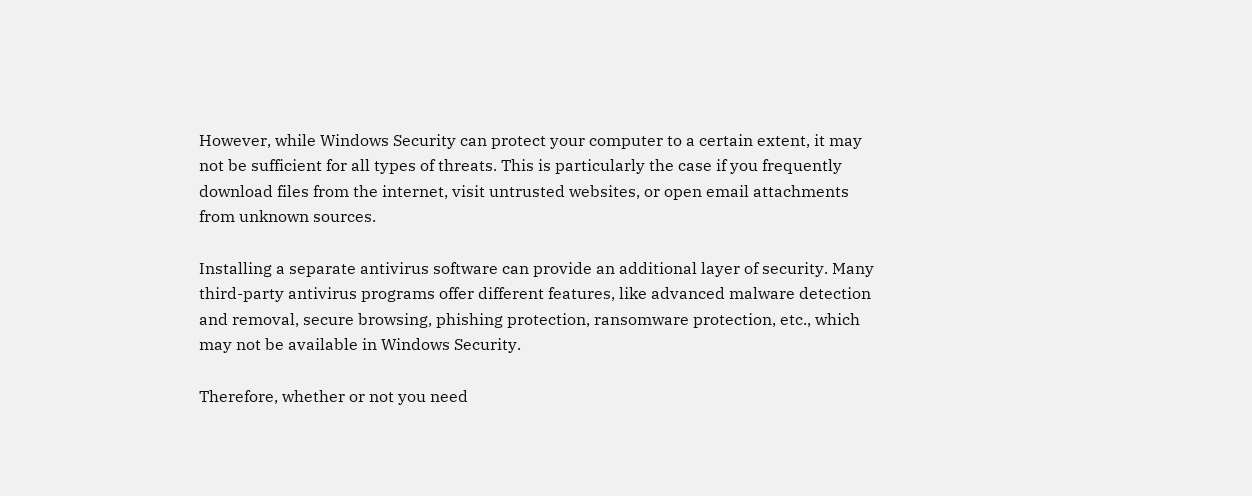However, while Windows Security can protect your computer to a certain extent, it may not be sufficient for all types of threats. This is particularly the case if you frequently download files from the internet, visit untrusted websites, or open email attachments from unknown sources.

Installing a separate antivirus software can provide an additional layer of security. Many third-party antivirus programs offer different features, like advanced malware detection and removal, secure browsing, phishing protection, ransomware protection, etc., which may not be available in Windows Security.

Therefore, whether or not you need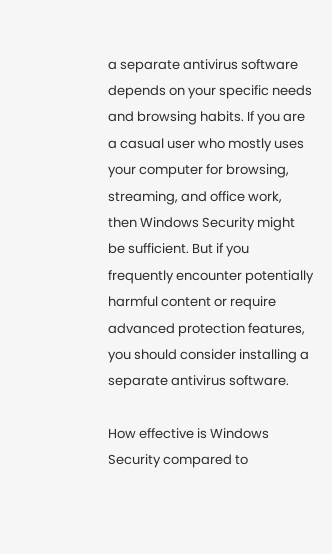a separate antivirus software depends on your specific needs and browsing habits. If you are a casual user who mostly uses your computer for browsing, streaming, and office work, then Windows Security might be sufficient. But if you frequently encounter potentially harmful content or require advanced protection features, you should consider installing a separate antivirus software.

How effective is Windows Security compared to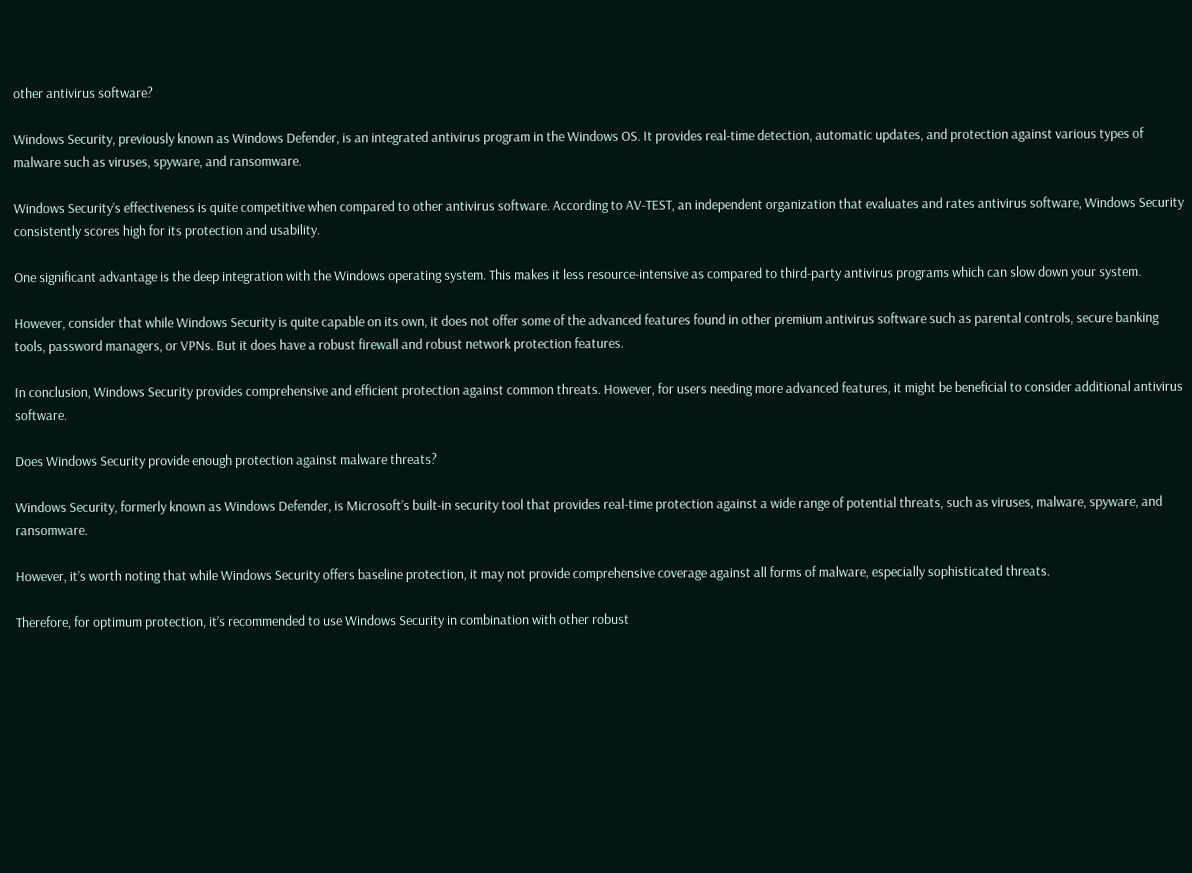other antivirus software?

Windows Security, previously known as Windows Defender, is an integrated antivirus program in the Windows OS. It provides real-time detection, automatic updates, and protection against various types of malware such as viruses, spyware, and ransomware.

Windows Security’s effectiveness is quite competitive when compared to other antivirus software. According to AV-TEST, an independent organization that evaluates and rates antivirus software, Windows Security consistently scores high for its protection and usability.

One significant advantage is the deep integration with the Windows operating system. This makes it less resource-intensive as compared to third-party antivirus programs which can slow down your system.

However, consider that while Windows Security is quite capable on its own, it does not offer some of the advanced features found in other premium antivirus software such as parental controls, secure banking tools, password managers, or VPNs. But it does have a robust firewall and robust network protection features.

In conclusion, Windows Security provides comprehensive and efficient protection against common threats. However, for users needing more advanced features, it might be beneficial to consider additional antivirus software.

Does Windows Security provide enough protection against malware threats?

Windows Security, formerly known as Windows Defender, is Microsoft’s built-in security tool that provides real-time protection against a wide range of potential threats, such as viruses, malware, spyware, and ransomware.

However, it’s worth noting that while Windows Security offers baseline protection, it may not provide comprehensive coverage against all forms of malware, especially sophisticated threats.

Therefore, for optimum protection, it’s recommended to use Windows Security in combination with other robust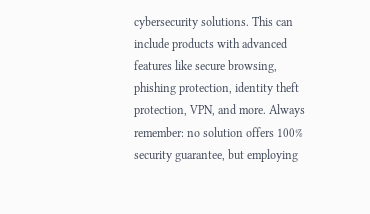cybersecurity solutions. This can include products with advanced features like secure browsing, phishing protection, identity theft protection, VPN, and more. Always remember: no solution offers 100% security guarantee, but employing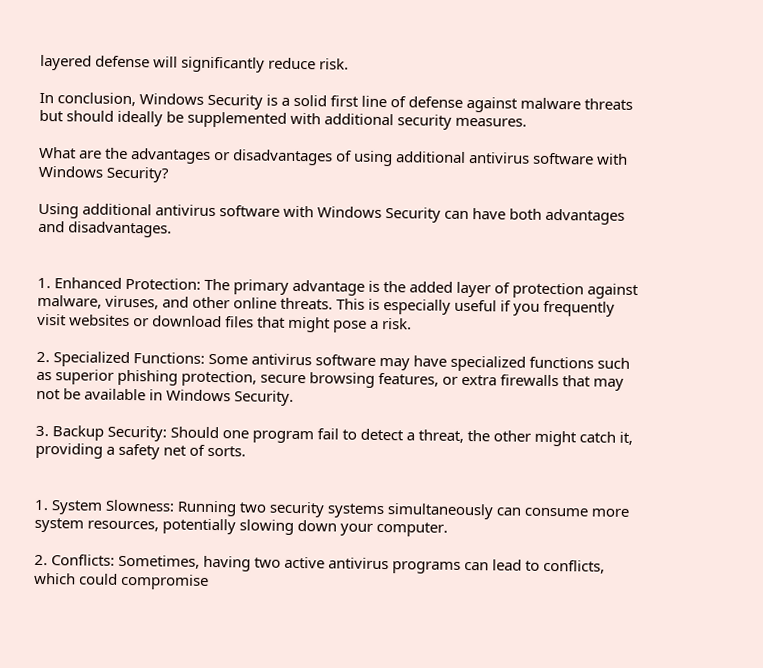layered defense will significantly reduce risk.

In conclusion, Windows Security is a solid first line of defense against malware threats but should ideally be supplemented with additional security measures.

What are the advantages or disadvantages of using additional antivirus software with Windows Security?

Using additional antivirus software with Windows Security can have both advantages and disadvantages.


1. Enhanced Protection: The primary advantage is the added layer of protection against malware, viruses, and other online threats. This is especially useful if you frequently visit websites or download files that might pose a risk.

2. Specialized Functions: Some antivirus software may have specialized functions such as superior phishing protection, secure browsing features, or extra firewalls that may not be available in Windows Security.

3. Backup Security: Should one program fail to detect a threat, the other might catch it, providing a safety net of sorts.


1. System Slowness: Running two security systems simultaneously can consume more system resources, potentially slowing down your computer.

2. Conflicts: Sometimes, having two active antivirus programs can lead to conflicts, which could compromise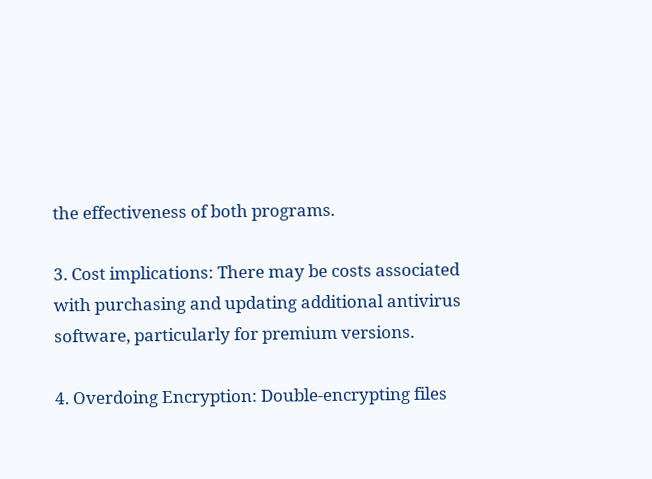the effectiveness of both programs.

3. Cost implications: There may be costs associated with purchasing and updating additional antivirus software, particularly for premium versions.

4. Overdoing Encryption: Double-encrypting files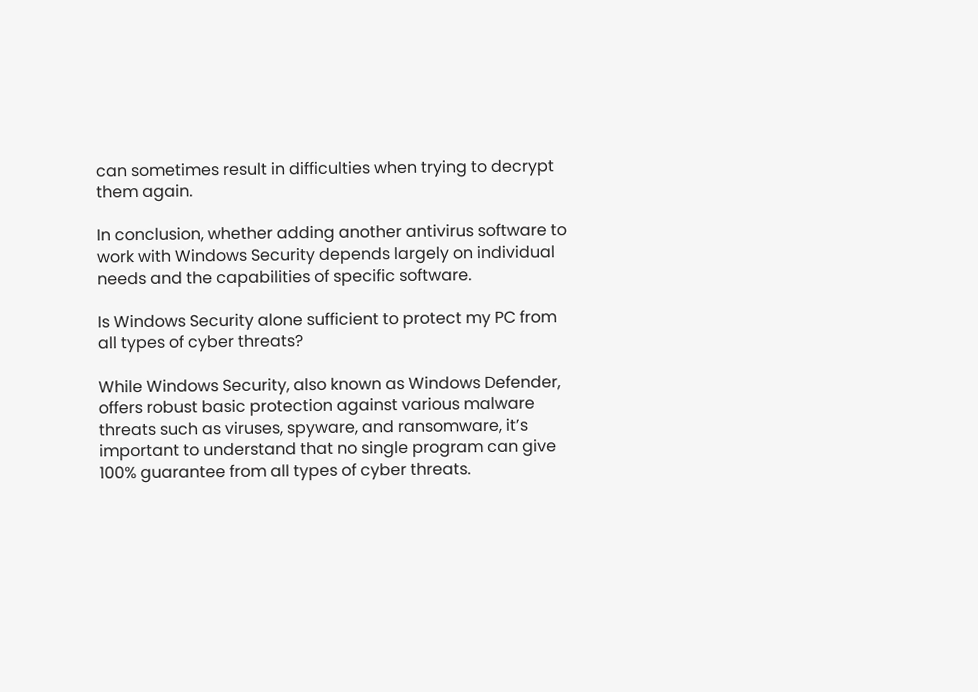can sometimes result in difficulties when trying to decrypt them again.

In conclusion, whether adding another antivirus software to work with Windows Security depends largely on individual needs and the capabilities of specific software.

Is Windows Security alone sufficient to protect my PC from all types of cyber threats?

While Windows Security, also known as Windows Defender, offers robust basic protection against various malware threats such as viruses, spyware, and ransomware, it’s important to understand that no single program can give 100% guarantee from all types of cyber threats.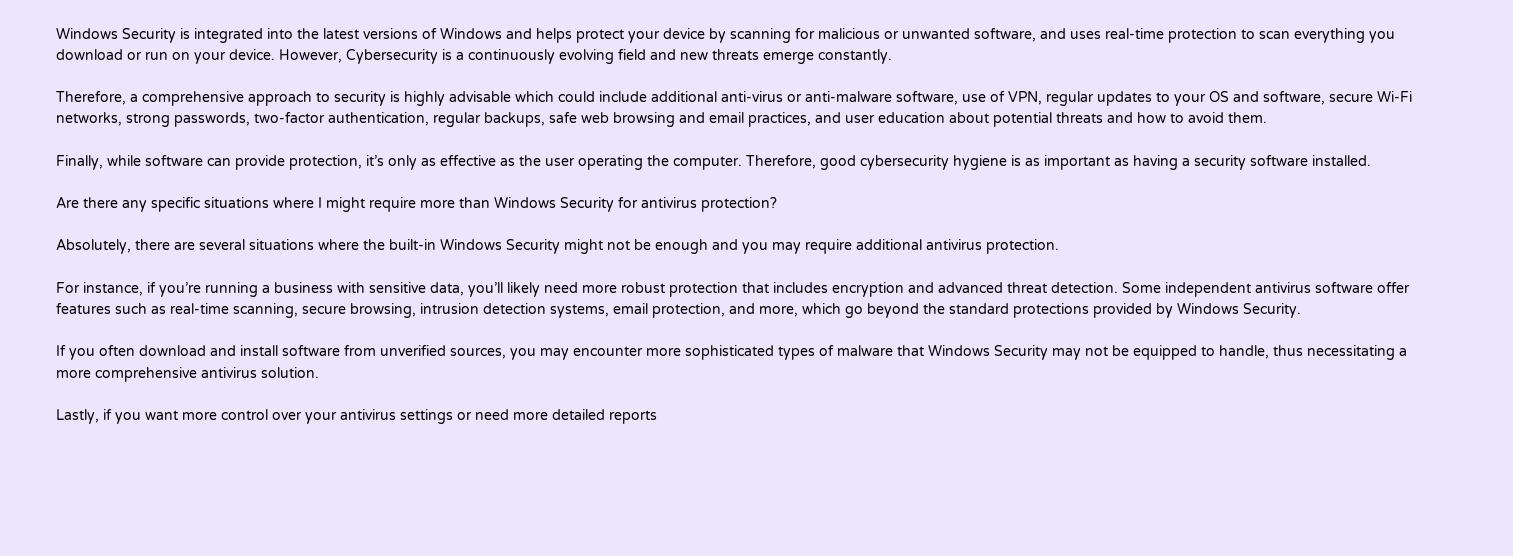Windows Security is integrated into the latest versions of Windows and helps protect your device by scanning for malicious or unwanted software, and uses real-time protection to scan everything you download or run on your device. However, Cybersecurity is a continuously evolving field and new threats emerge constantly.

Therefore, a comprehensive approach to security is highly advisable which could include additional anti-virus or anti-malware software, use of VPN, regular updates to your OS and software, secure Wi-Fi networks, strong passwords, two-factor authentication, regular backups, safe web browsing and email practices, and user education about potential threats and how to avoid them.

Finally, while software can provide protection, it’s only as effective as the user operating the computer. Therefore, good cybersecurity hygiene is as important as having a security software installed.

Are there any specific situations where I might require more than Windows Security for antivirus protection?

Absolutely, there are several situations where the built-in Windows Security might not be enough and you may require additional antivirus protection.

For instance, if you’re running a business with sensitive data, you’ll likely need more robust protection that includes encryption and advanced threat detection. Some independent antivirus software offer features such as real-time scanning, secure browsing, intrusion detection systems, email protection, and more, which go beyond the standard protections provided by Windows Security.

If you often download and install software from unverified sources, you may encounter more sophisticated types of malware that Windows Security may not be equipped to handle, thus necessitating a more comprehensive antivirus solution.

Lastly, if you want more control over your antivirus settings or need more detailed reports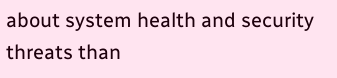about system health and security threats than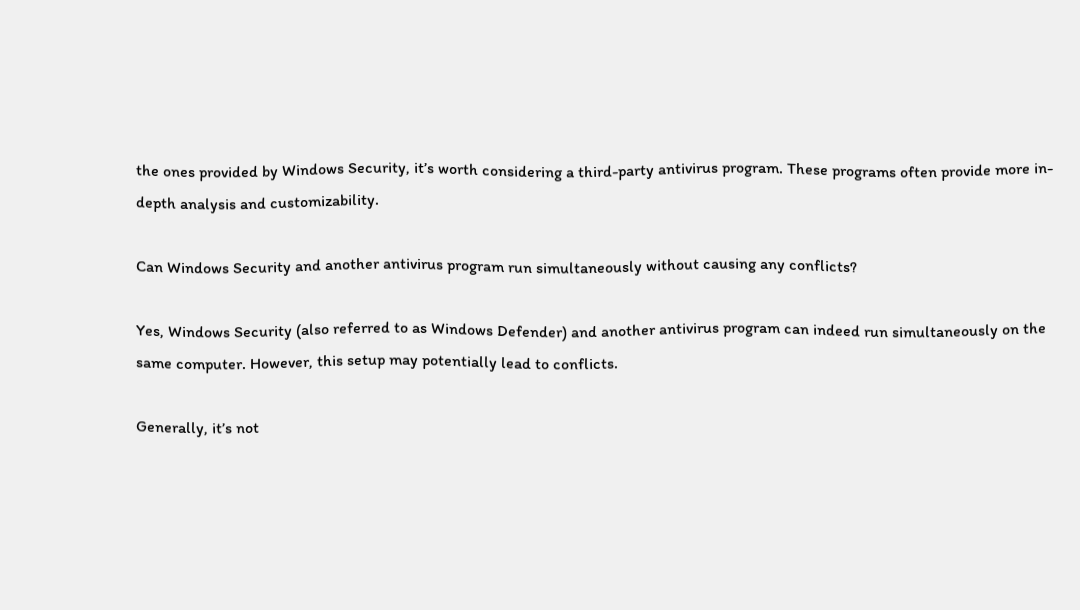the ones provided by Windows Security, it’s worth considering a third-party antivirus program. These programs often provide more in-depth analysis and customizability.

Can Windows Security and another antivirus program run simultaneously without causing any conflicts?

Yes, Windows Security (also referred to as Windows Defender) and another antivirus program can indeed run simultaneously on the same computer. However, this setup may potentially lead to conflicts.

Generally, it’s not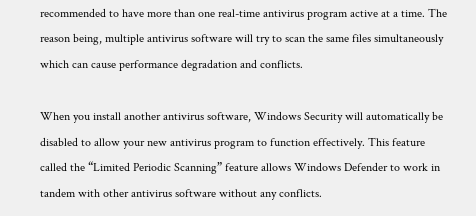recommended to have more than one real-time antivirus program active at a time. The reason being, multiple antivirus software will try to scan the same files simultaneously which can cause performance degradation and conflicts.

When you install another antivirus software, Windows Security will automatically be disabled to allow your new antivirus program to function effectively. This feature called the “Limited Periodic Scanning” feature allows Windows Defender to work in tandem with other antivirus software without any conflicts.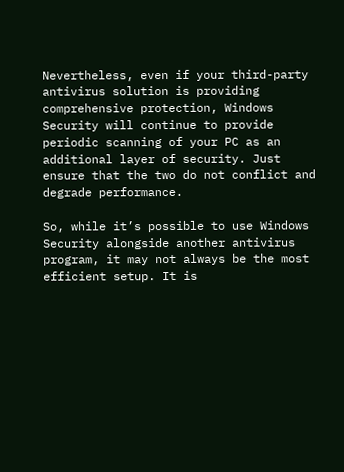Nevertheless, even if your third-party antivirus solution is providing comprehensive protection, Windows Security will continue to provide periodic scanning of your PC as an additional layer of security. Just ensure that the two do not conflict and degrade performance.

So, while it’s possible to use Windows Security alongside another antivirus program, it may not always be the most efficient setup. It is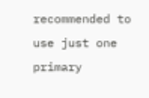recommended to use just one primary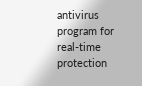antivirus program for real-time protection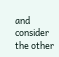and consider the other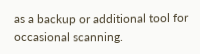as a backup or additional tool for occasional scanning.